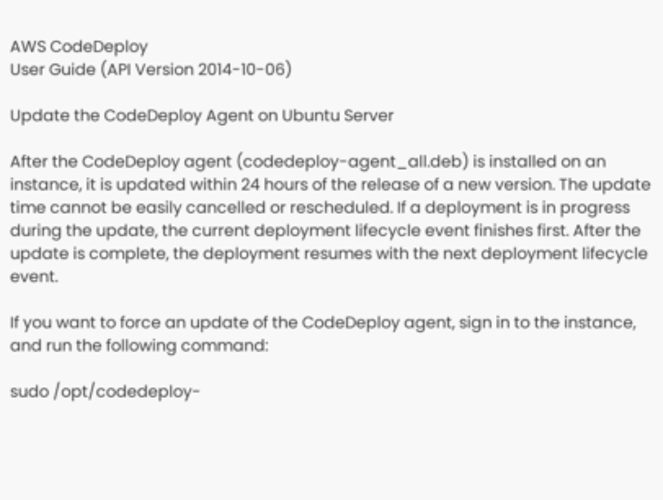AWS CodeDeploy
User Guide (API Version 2014-10-06)

Update the CodeDeploy Agent on Ubuntu Server

After the CodeDeploy agent (codedeploy-agent_all.deb) is installed on an instance, it is updated within 24 hours of the release of a new version. The update time cannot be easily cancelled or rescheduled. If a deployment is in progress during the update, the current deployment lifecycle event finishes first. After the update is complete, the deployment resumes with the next deployment lifecycle event.

If you want to force an update of the CodeDeploy agent, sign in to the instance, and run the following command:

sudo /opt/codedeploy-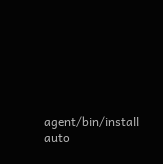agent/bin/install auto